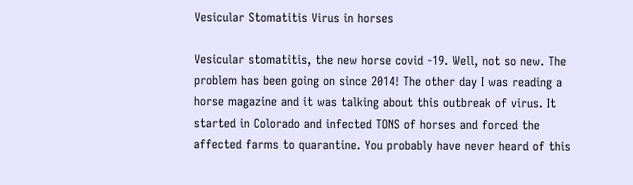Vesicular Stomatitis Virus in horses

Vesicular stomatitis, the new horse covid -19. Well, not so new. The problem has been going on since 2014! The other day I was reading a horse magazine and it was talking about this outbreak of virus. It started in Colorado and infected TONS of horses and forced the affected farms to quarantine. You probably have never heard of this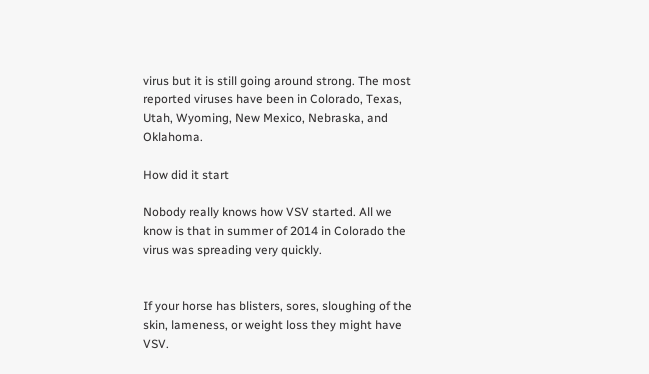virus but it is still going around strong. The most reported viruses have been in Colorado, Texas, Utah, Wyoming, New Mexico, Nebraska, and Oklahoma.

How did it start

Nobody really knows how VSV started. All we know is that in summer of 2014 in Colorado the virus was spreading very quickly.


If your horse has blisters, sores, sloughing of the skin, lameness, or weight loss they might have VSV.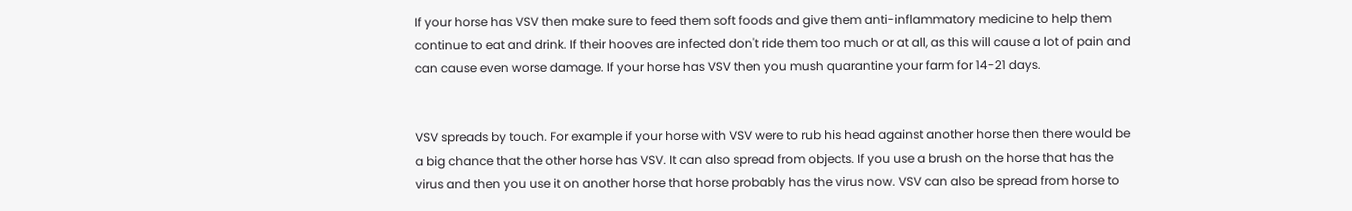If your horse has VSV then make sure to feed them soft foods and give them anti-inflammatory medicine to help them continue to eat and drink. If their hooves are infected don't ride them too much or at all, as this will cause a lot of pain and can cause even worse damage. If your horse has VSV then you mush quarantine your farm for 14-21 days.


VSV spreads by touch. For example if your horse with VSV were to rub his head against another horse then there would be a big chance that the other horse has VSV. It can also spread from objects. If you use a brush on the horse that has the virus and then you use it on another horse that horse probably has the virus now. VSV can also be spread from horse to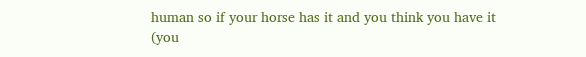human so if your horse has it and you think you have it (you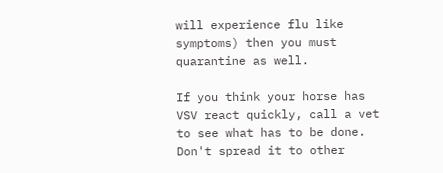will experience flu like symptoms) then you must quarantine as well.

If you think your horse has VSV react quickly, call a vet to see what has to be done. Don't spread it to other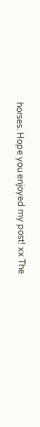horses. Hope you enjoyed my post! xx The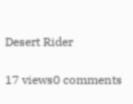Desert Rider

17 views0 comments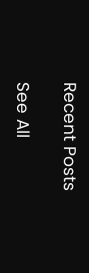Recent Posts

See All